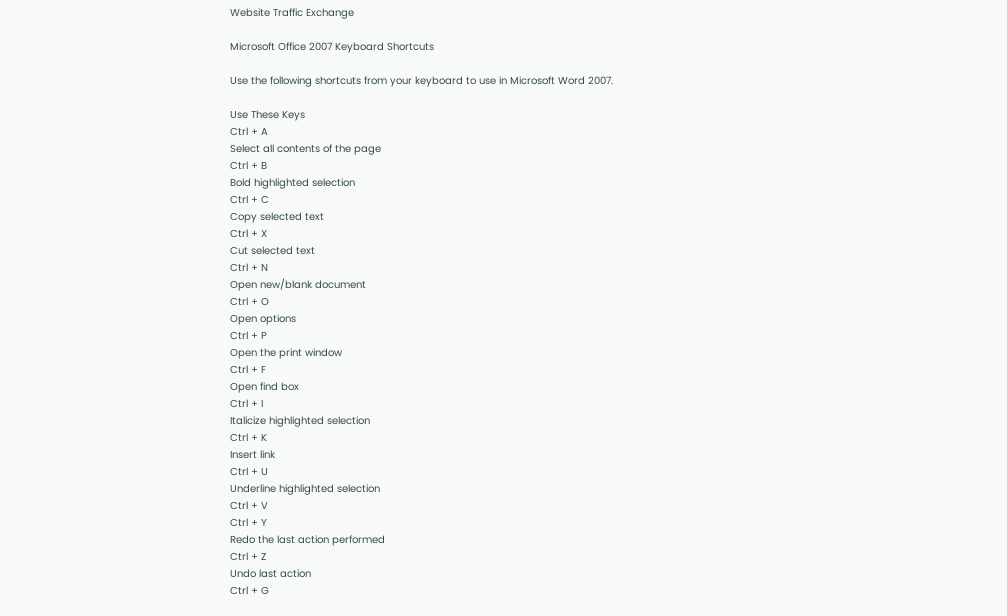Website Traffic Exchange

Microsoft Office 2007 Keyboard Shortcuts

Use the following shortcuts from your keyboard to use in Microsoft Word 2007.

Use These Keys
Ctrl + A
Select all contents of the page
Ctrl + B
Bold highlighted selection
Ctrl + C
Copy selected text
Ctrl + X
Cut selected text
Ctrl + N
Open new/blank document
Ctrl + O
Open options
Ctrl + P
Open the print window
Ctrl + F
Open find box
Ctrl + I
Italicize highlighted selection
Ctrl + K
Insert link
Ctrl + U
Underline highlighted selection
Ctrl + V
Ctrl + Y
Redo the last action performed
Ctrl + Z
Undo last action
Ctrl + G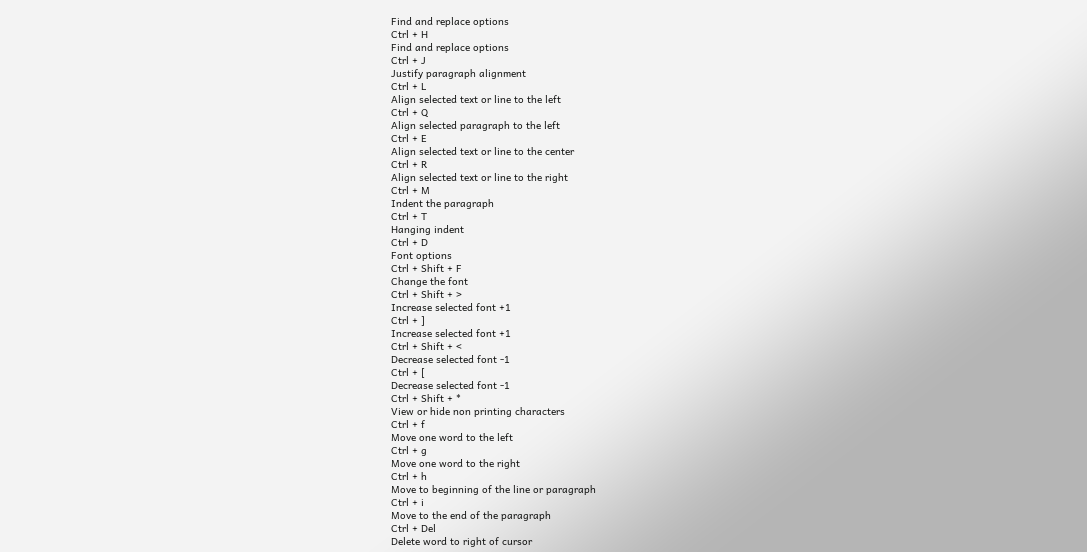Find and replace options
Ctrl + H
Find and replace options
Ctrl + J
Justify paragraph alignment
Ctrl + L
Align selected text or line to the left
Ctrl + Q
Align selected paragraph to the left
Ctrl + E
Align selected text or line to the center
Ctrl + R
Align selected text or line to the right
Ctrl + M
Indent the paragraph
Ctrl + T
Hanging indent
Ctrl + D
Font options
Ctrl + Shift + F
Change the font
Ctrl + Shift + >
Increase selected font +1
Ctrl + ]
Increase selected font +1
Ctrl + Shift + <
Decrease selected font -1
Ctrl + [
Decrease selected font -1
Ctrl + Shift + *
View or hide non printing characters
Ctrl + f
Move one word to the left
Ctrl + g
Move one word to the right
Ctrl + h
Move to beginning of the line or paragraph
Ctrl + i
Move to the end of the paragraph
Ctrl + Del
Delete word to right of cursor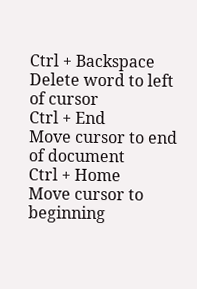Ctrl + Backspace
Delete word to left of cursor
Ctrl + End
Move cursor to end of document
Ctrl + Home
Move cursor to beginning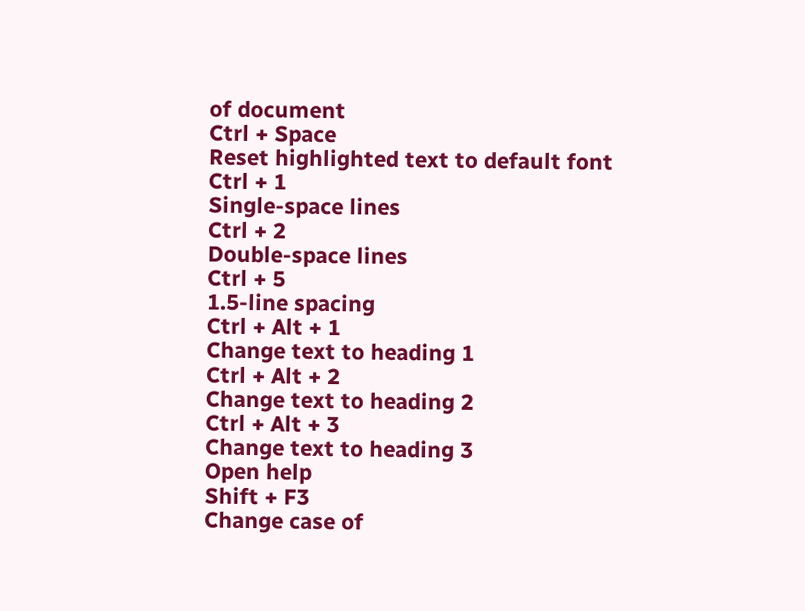of document
Ctrl + Space
Reset highlighted text to default font
Ctrl + 1
Single-space lines
Ctrl + 2
Double-space lines
Ctrl + 5
1.5-line spacing
Ctrl + Alt + 1
Change text to heading 1
Ctrl + Alt + 2
Change text to heading 2
Ctrl + Alt + 3
Change text to heading 3
Open help
Shift + F3
Change case of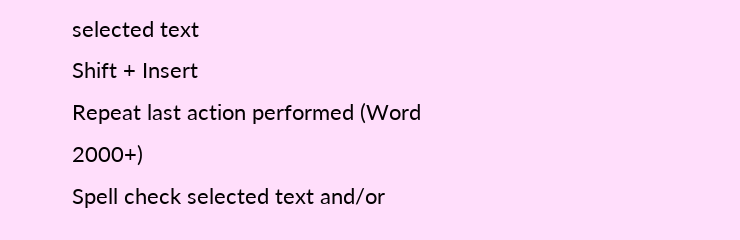selected text
Shift + Insert
Repeat last action performed (Word 2000+)
Spell check selected text and/or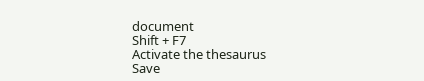document
Shift + F7
Activate the thesaurus
Save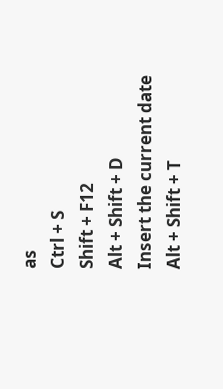as
Ctrl + S
Shift + F12
Alt + Shift + D
Insert the current date
Alt + Shift + T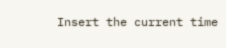Insert the current time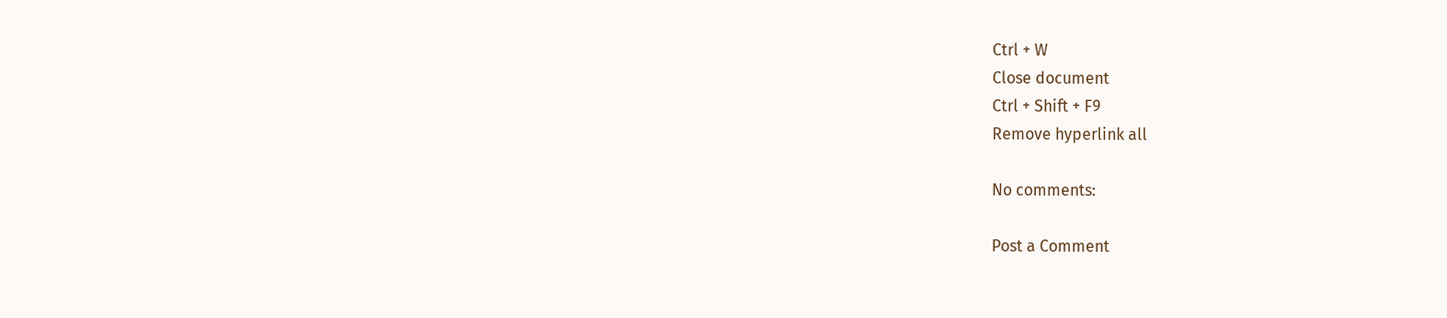Ctrl + W
Close document
Ctrl + Shift + F9
Remove hyperlink all

No comments:

Post a Comment